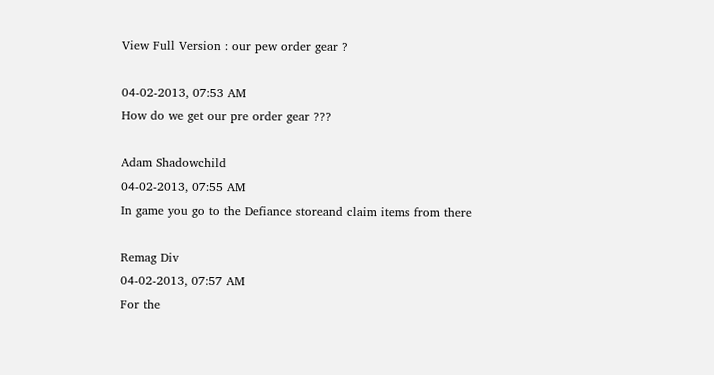View Full Version : our pew order gear ?

04-02-2013, 07:53 AM
How do we get our pre order gear ???

Adam Shadowchild
04-02-2013, 07:55 AM
In game you go to the Defiance storeand claim items from there

Remag Div
04-02-2013, 07:57 AM
For the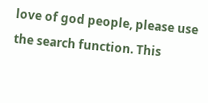love of god people, please use the search function. This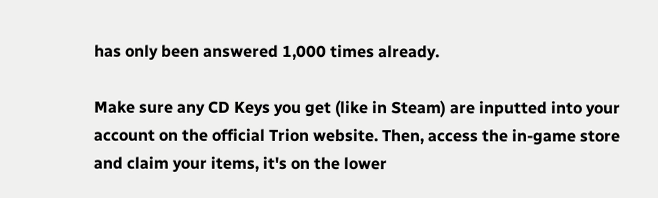has only been answered 1,000 times already.

Make sure any CD Keys you get (like in Steam) are inputted into your account on the official Trion website. Then, access the in-game store and claim your items, it's on the lower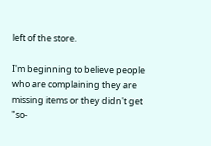left of the store.

I'm beginning to believe people who are complaining they are missing items or they didn't get "so-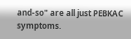and-so" are all just PEBKAC symptoms.